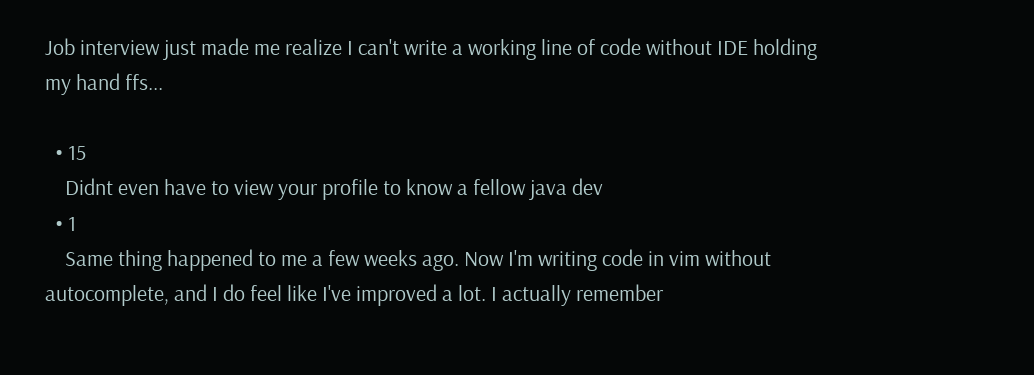Job interview just made me realize I can't write a working line of code without IDE holding my hand ffs...

  • 15
    Didnt even have to view your profile to know a fellow java dev
  • 1
    Same thing happened to me a few weeks ago. Now I'm writing code in vim without autocomplete, and I do feel like I've improved a lot. I actually remember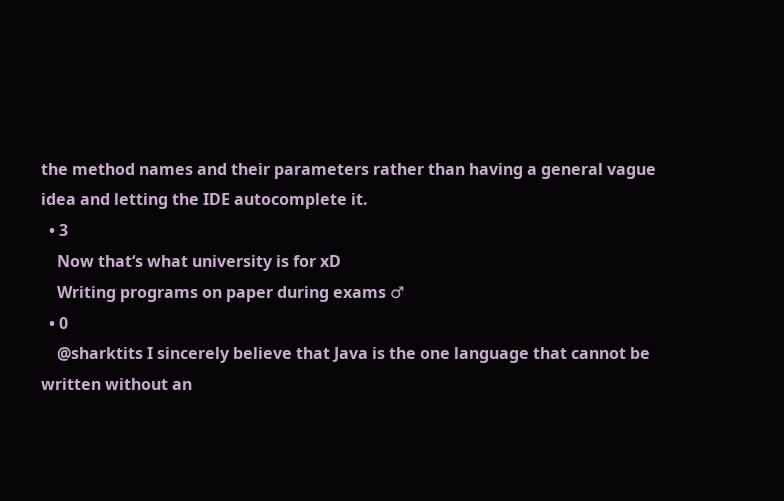the method names and their parameters rather than having a general vague idea and letting the IDE autocomplete it.
  • 3
    Now that‘s what university is for xD
    Writing programs on paper during exams ♂
  • 0
    @sharktits I sincerely believe that Java is the one language that cannot be written without an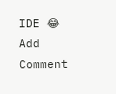IDE 😂
Add Comment